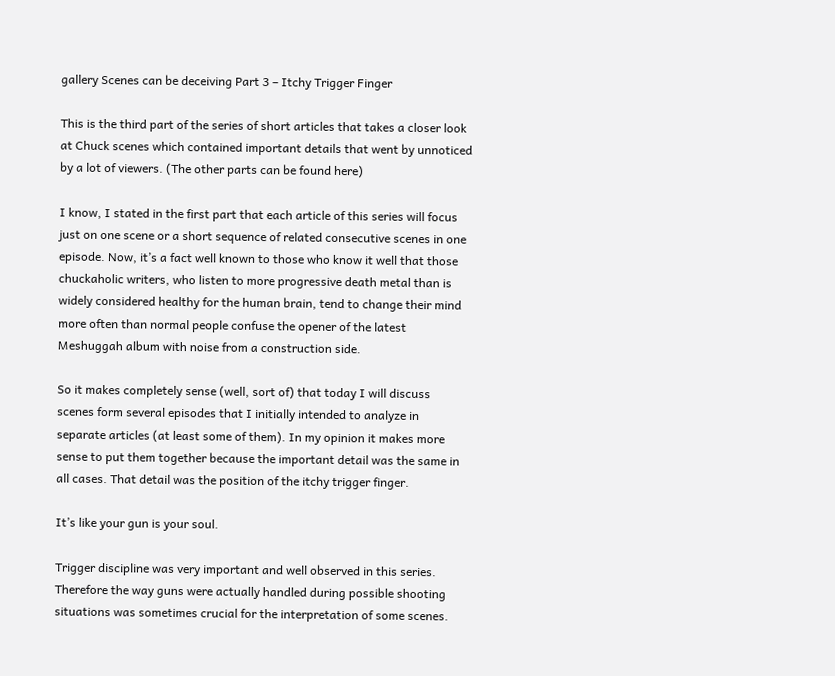gallery Scenes can be deceiving Part 3 – Itchy Trigger Finger

This is the third part of the series of short articles that takes a closer look at Chuck scenes which contained important details that went by unnoticed by a lot of viewers. (The other parts can be found here)

I know, I stated in the first part that each article of this series will focus just on one scene or a short sequence of related consecutive scenes in one episode. Now, it’s a fact well known to those who know it well that those chuckaholic writers, who listen to more progressive death metal than is widely considered healthy for the human brain, tend to change their mind more often than normal people confuse the opener of the latest Meshuggah album with noise from a construction side.

So it makes completely sense (well, sort of) that today I will discuss scenes form several episodes that I initially intended to analyze in separate articles (at least some of them). In my opinion it makes more sense to put them together because the important detail was the same in all cases. That detail was the position of the itchy trigger finger.

It’s like your gun is your soul.

Trigger discipline was very important and well observed in this series. Therefore the way guns were actually handled during possible shooting situations was sometimes crucial for the interpretation of some scenes.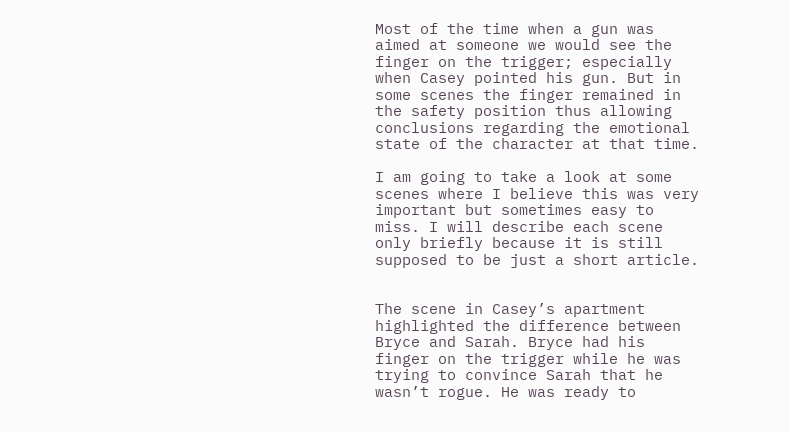Most of the time when a gun was aimed at someone we would see the finger on the trigger; especially when Casey pointed his gun. But in some scenes the finger remained in the safety position thus allowing conclusions regarding the emotional state of the character at that time.

I am going to take a look at some scenes where I believe this was very important but sometimes easy to miss. I will describe each scene only briefly because it is still supposed to be just a short article.


The scene in Casey’s apartment highlighted the difference between Bryce and Sarah. Bryce had his finger on the trigger while he was trying to convince Sarah that he wasn’t rogue. He was ready to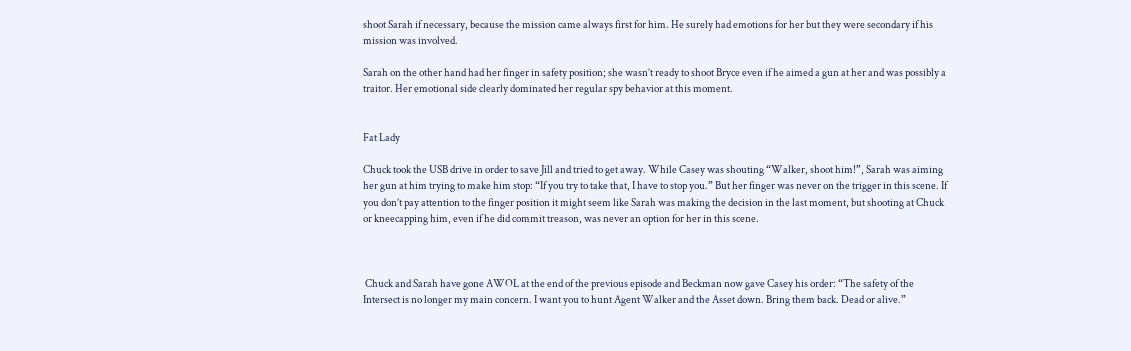shoot Sarah if necessary, because the mission came always first for him. He surely had emotions for her but they were secondary if his mission was involved.

Sarah on the other hand had her finger in safety position; she wasn’t ready to shoot Bryce even if he aimed a gun at her and was possibly a traitor. Her emotional side clearly dominated her regular spy behavior at this moment.


Fat Lady

Chuck took the USB drive in order to save Jill and tried to get away. While Casey was shouting “Walker, shoot him!”, Sarah was aiming her gun at him trying to make him stop: “If you try to take that, I have to stop you.” But her finger was never on the trigger in this scene. If you don’t pay attention to the finger position it might seem like Sarah was making the decision in the last moment, but shooting at Chuck or kneecapping him, even if he did commit treason, was never an option for her in this scene.



 Chuck and Sarah have gone AWOL at the end of the previous episode and Beckman now gave Casey his order: “The safety of the Intersect is no longer my main concern. I want you to hunt Agent Walker and the Asset down. Bring them back. Dead or alive.”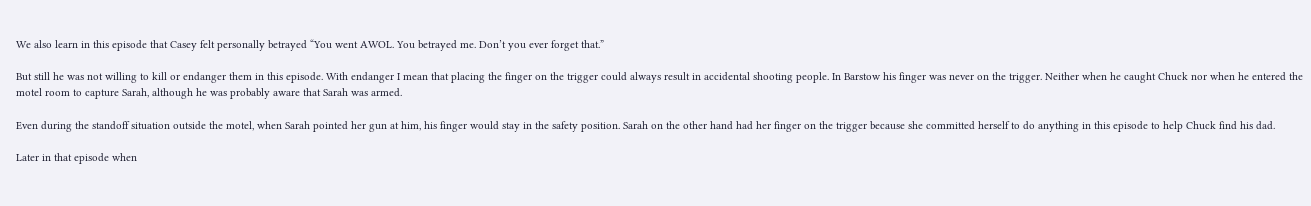We also learn in this episode that Casey felt personally betrayed “You went AWOL. You betrayed me. Don’t you ever forget that.”

But still he was not willing to kill or endanger them in this episode. With endanger I mean that placing the finger on the trigger could always result in accidental shooting people. In Barstow his finger was never on the trigger. Neither when he caught Chuck nor when he entered the motel room to capture Sarah, although he was probably aware that Sarah was armed.

Even during the standoff situation outside the motel, when Sarah pointed her gun at him, his finger would stay in the safety position. Sarah on the other hand had her finger on the trigger because she committed herself to do anything in this episode to help Chuck find his dad.

Later in that episode when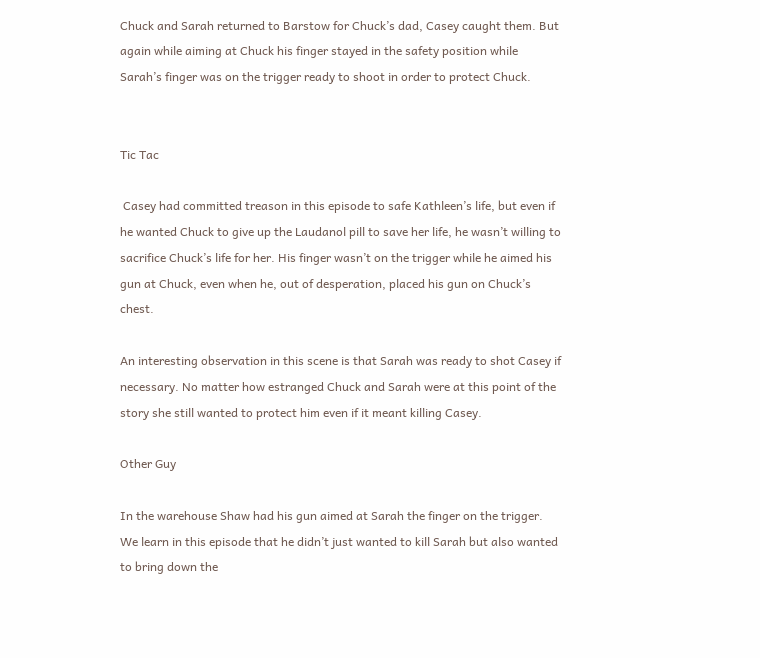Chuck and Sarah returned to Barstow for Chuck’s dad, Casey caught them. But again while aiming at Chuck his finger stayed in the safety position while Sarah’s finger was on the trigger ready to shoot in order to protect Chuck.


Tic Tac

 Casey had committed treason in this episode to safe Kathleen’s life, but even if he wanted Chuck to give up the Laudanol pill to save her life, he wasn’t willing to sacrifice Chuck’s life for her. His finger wasn’t on the trigger while he aimed his gun at Chuck, even when he, out of desperation, placed his gun on Chuck’s chest.

An interesting observation in this scene is that Sarah was ready to shot Casey if necessary. No matter how estranged Chuck and Sarah were at this point of the story she still wanted to protect him even if it meant killing Casey.

Other Guy

In the warehouse Shaw had his gun aimed at Sarah the finger on the trigger. We learn in this episode that he didn’t just wanted to kill Sarah but also wanted to bring down the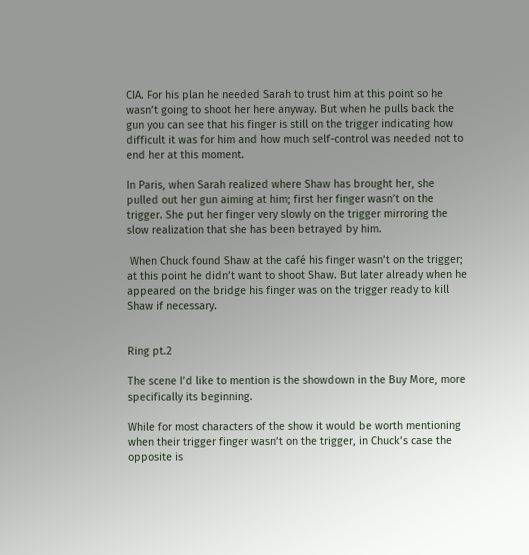CIA. For his plan he needed Sarah to trust him at this point so he wasn’t going to shoot her here anyway. But when he pulls back the gun you can see that his finger is still on the trigger indicating how difficult it was for him and how much self-control was needed not to end her at this moment.

In Paris, when Sarah realized where Shaw has brought her, she pulled out her gun aiming at him; first her finger wasn’t on the trigger. She put her finger very slowly on the trigger mirroring the slow realization that she has been betrayed by him.

 When Chuck found Shaw at the café his finger wasn’t on the trigger; at this point he didn’t want to shoot Shaw. But later already when he appeared on the bridge his finger was on the trigger ready to kill Shaw if necessary.


Ring pt.2

The scene I’d like to mention is the showdown in the Buy More, more specifically its beginning.

While for most characters of the show it would be worth mentioning when their trigger finger wasn’t on the trigger, in Chuck’s case the opposite is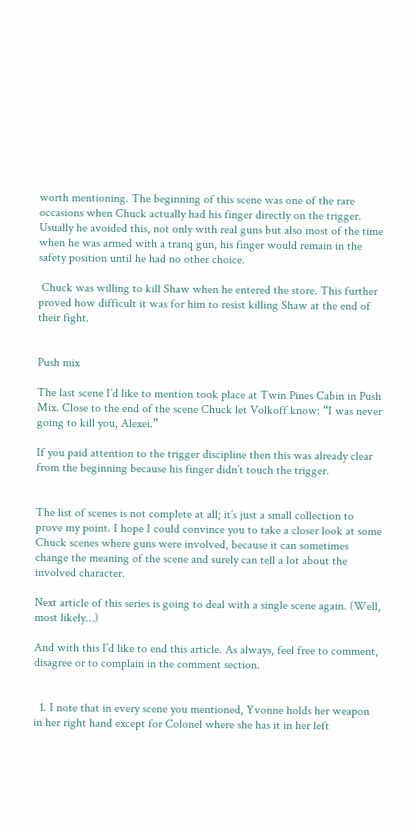worth mentioning. The beginning of this scene was one of the rare occasions when Chuck actually had his finger directly on the trigger. Usually he avoided this, not only with real guns but also most of the time when he was armed with a tranq gun, his finger would remain in the safety position until he had no other choice.

 Chuck was willing to kill Shaw when he entered the store. This further proved how difficult it was for him to resist killing Shaw at the end of their fight.


Push mix

The last scene I’d like to mention took place at Twin Pines Cabin in Push Mix. Close to the end of the scene Chuck let Volkoff know: “I was never going to kill you, Alexei.”

If you paid attention to the trigger discipline then this was already clear from the beginning because his finger didn’t touch the trigger.


The list of scenes is not complete at all; it’s just a small collection to prove my point. I hope I could convince you to take a closer look at some Chuck scenes where guns were involved, because it can sometimes change the meaning of the scene and surely can tell a lot about the involved character.

Next article of this series is going to deal with a single scene again. (Well, most likely…)

And with this I’d like to end this article. As always, feel free to comment, disagree or to complain in the comment section.


  1. I note that in every scene you mentioned, Yvonne holds her weapon in her right hand except for Colonel where she has it in her left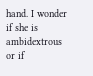hand. I wonder if she is ambidextrous or if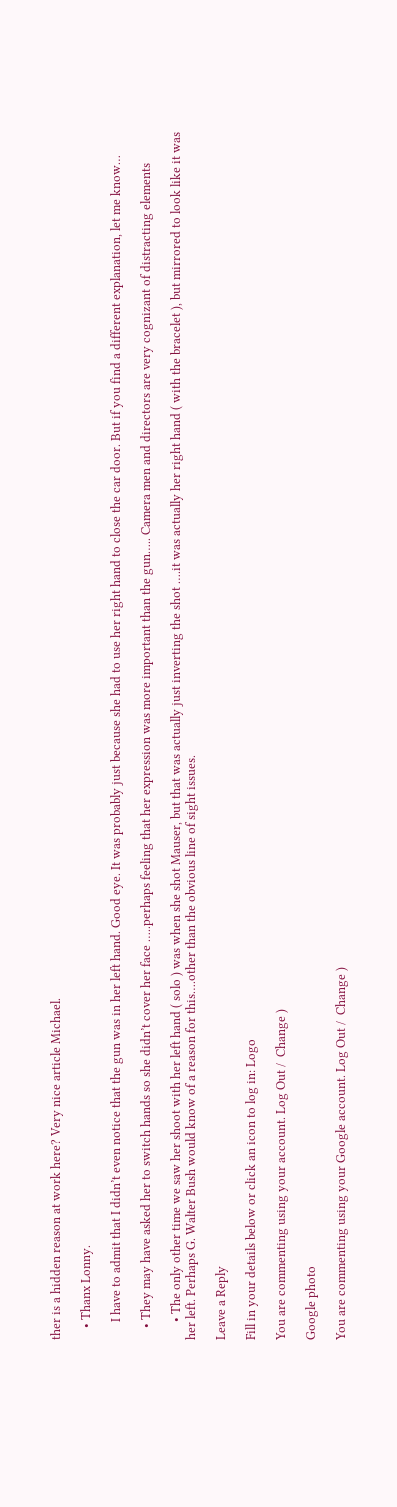ther is a hidden reason at work here? Very nice article Michael.

    • Thanx Lonny.

      I have to admit that I didn’t even notice that the gun was in her left hand. Good eye. It was probably just because she had to use her right hand to close the car door. But if you find a different explanation, let me know…

    • They may have asked her to switch hands so she didn’t cover her face …..perhaps feeling that her expression was more important than the gun….. Camera men and directors are very cognizant of distracting elements

      • The only other time we saw her shoot with her left hand ( solo ) was when she shot Mauser, but that was actually just inverting the shot ….it was actually her right hand ( with the bracelet ), but mirrored to look like it was her left. Perhaps G. Walter Bush would know of a reason for this….other than the obvious line of sight issues.

Leave a Reply

Fill in your details below or click an icon to log in: Logo

You are commenting using your account. Log Out /  Change )

Google photo

You are commenting using your Google account. Log Out /  Change )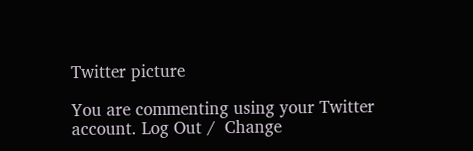Twitter picture

You are commenting using your Twitter account. Log Out /  Change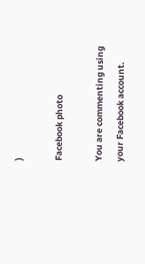)

Facebook photo

You are commenting using your Facebook account.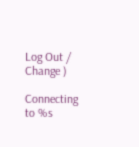Log Out /  Change )

Connecting to %s